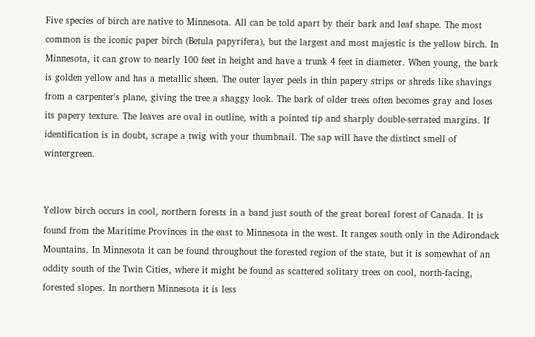Five species of birch are native to Minnesota. All can be told apart by their bark and leaf shape. The most common is the iconic paper birch (Betula papyrifera), but the largest and most majestic is the yellow birch. In Minnesota, it can grow to nearly 100 feet in height and have a trunk 4 feet in diameter. When young, the bark is golden yellow and has a metallic sheen. The outer layer peels in thin papery strips or shreds like shavings from a carpenter's plane, giving the tree a shaggy look. The bark of older trees often becomes gray and loses its papery texture. The leaves are oval in outline, with a pointed tip and sharply double-serrated margins. If identification is in doubt, scrape a twig with your thumbnail. The sap will have the distinct smell of wintergreen.


Yellow birch occurs in cool, northern forests in a band just south of the great boreal forest of Canada. It is found from the Maritime Provinces in the east to Minnesota in the west. It ranges south only in the Adirondack Mountains. In Minnesota it can be found throughout the forested region of the state, but it is somewhat of an oddity south of the Twin Cities, where it might be found as scattered solitary trees on cool, north-facing, forested slopes. In northern Minnesota it is less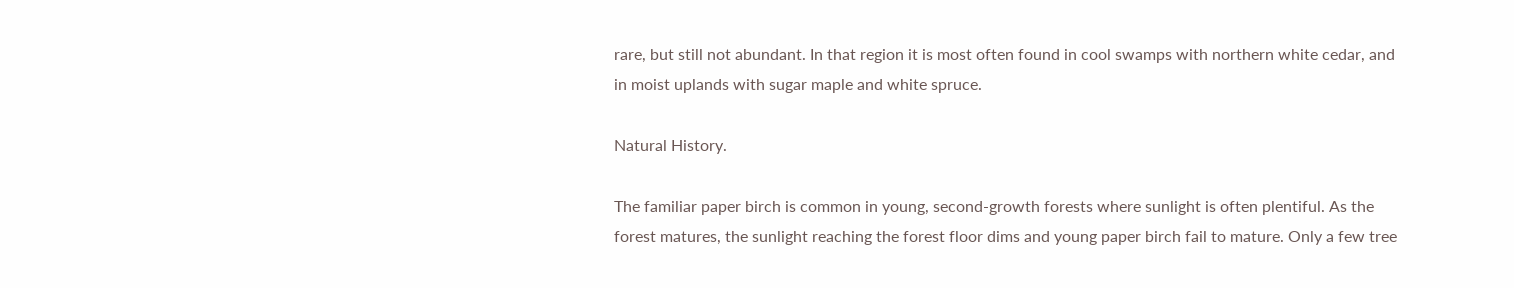rare, but still not abundant. In that region it is most often found in cool swamps with northern white cedar, and in moist uplands with sugar maple and white spruce.

Natural History.

The familiar paper birch is common in young, second-growth forests where sunlight is often plentiful. As the forest matures, the sunlight reaching the forest floor dims and young paper birch fail to mature. Only a few tree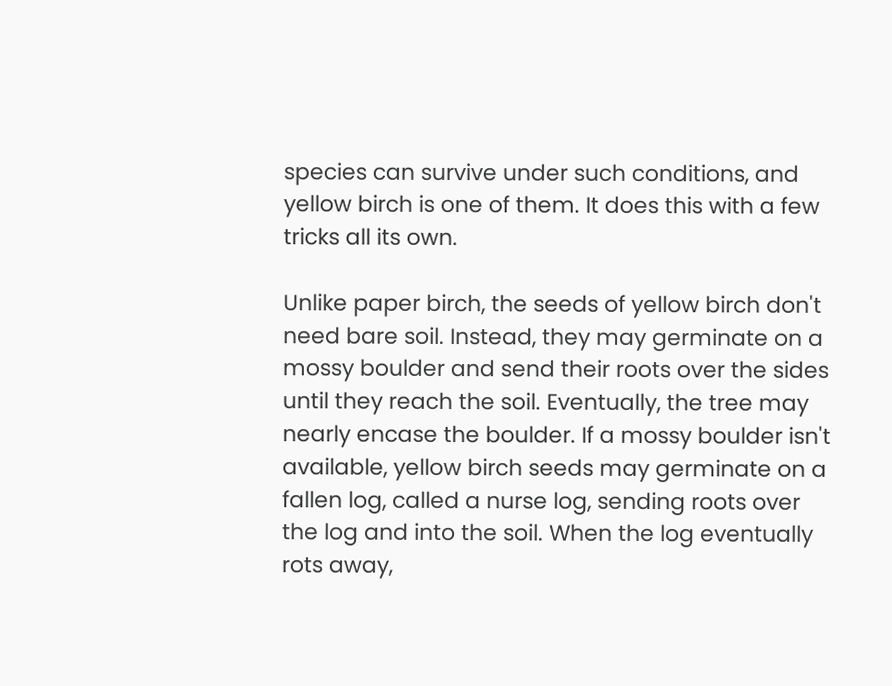species can survive under such conditions, and yellow birch is one of them. It does this with a few tricks all its own.

Unlike paper birch, the seeds of yellow birch don't need bare soil. Instead, they may germinate on a mossy boulder and send their roots over the sides until they reach the soil. Eventually, the tree may nearly encase the boulder. If a mossy boulder isn't available, yellow birch seeds may germinate on a fallen log, called a nurse log, sending roots over the log and into the soil. When the log eventually rots away,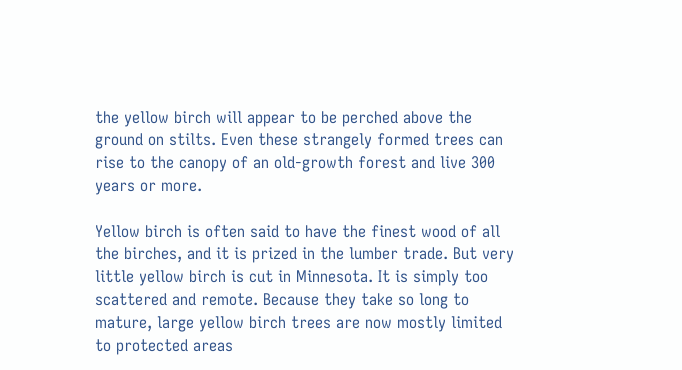the yellow birch will appear to be perched above the ground on stilts. Even these strangely formed trees can rise to the canopy of an old-growth forest and live 300 years or more.

Yellow birch is often said to have the finest wood of all the birches, and it is prized in the lumber trade. But very little yellow birch is cut in Minnesota. It is simply too scattered and remote. Because they take so long to mature, large yellow birch trees are now mostly limited to protected areas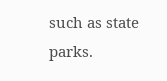such as state parks.